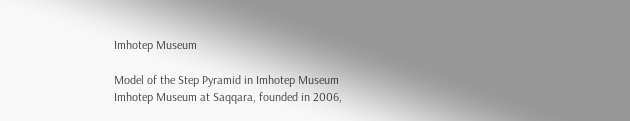Imhotep Museum

Model of the Step Pyramid in Imhotep Museum
Imhotep Museum at Saqqara, founded in 2006,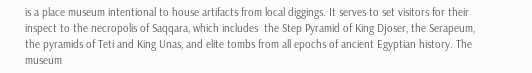is a place museum intentional to house artifacts from local diggings. It serves to set visitors for their inspect to the necropolis of Saqqara, which includes  the Step Pyramid of King Djoser, the Serapeum, the pyramids of Teti and King Unas, and elite tombs from all epochs of ancient Egyptian history. The museum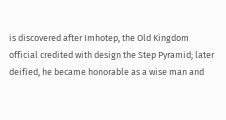is discovered after Imhotep, the Old Kingdom official credited with design the Step Pyramid; later deified, he became honorable as a wise man and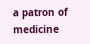a patron of medicine